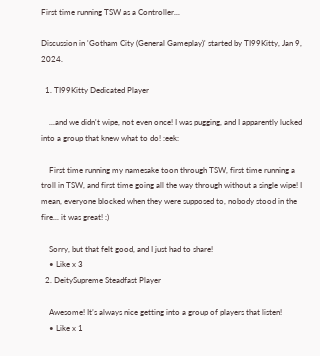First time running TSW as a Controller...

Discussion in 'Gotham City (General Gameplay)' started by TI99Kitty, Jan 9, 2024.

  1. TI99Kitty Dedicated Player

    ...and we didn't wipe, not even once! I was pugging, and I apparently lucked into a group that knew what to do! :eek:

    First time running my namesake toon through TSW, first time running a troll in TSW, and first time going all the way through without a single wipe! I mean, everyone blocked when they were supposed to, nobody stood in the fire... it was great! :)

    Sorry, but that felt good, and I just had to share!
    • Like x 3
  2. DeitySupreme Steadfast Player

    Awesome! It’s always nice getting into a group of players that listen!
    • Like x 1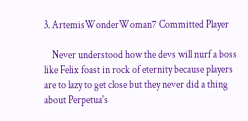3. ArtemisWonderWoman7 Committed Player

    Never understood how the devs will nurf a boss like Felix foast in rock of eternity because players are to lazy to get close but they never did a thing about Perpetua's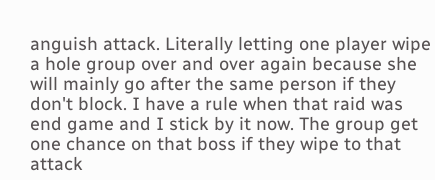anguish attack. Literally letting one player wipe a hole group over and over again because she will mainly go after the same person if they don't block. I have a rule when that raid was end game and I stick by it now. The group get one chance on that boss if they wipe to that attack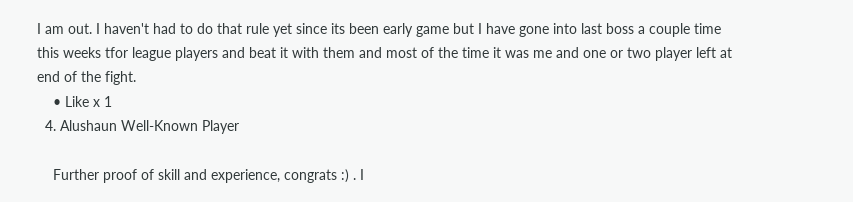I am out. I haven't had to do that rule yet since its been early game but I have gone into last boss a couple time this weeks tfor league players and beat it with them and most of the time it was me and one or two player left at end of the fight.
    • Like x 1
  4. Alushaun Well-Known Player

    Further proof of skill and experience, congrats :) . I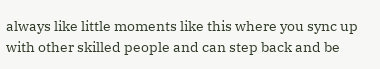always like little moments like this where you sync up with other skilled people and can step back and be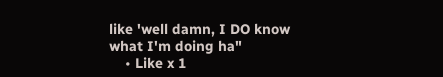like 'well damn, I DO know what I'm doing ha"
    • Like x 1